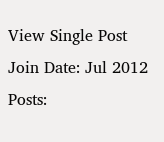View Single Post
Join Date: Jul 2012
Posts: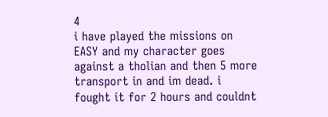4
i have played the missions on EASY and my character goes against a tholian and then 5 more transport in and im dead. i fought it for 2 hours and couldnt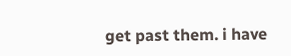get past them. i have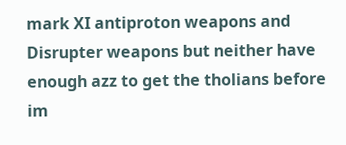mark XI antiproton weapons and Disrupter weapons but neither have enough azz to get the tholians before im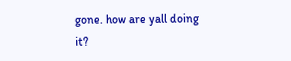gone. how are yall doing it?